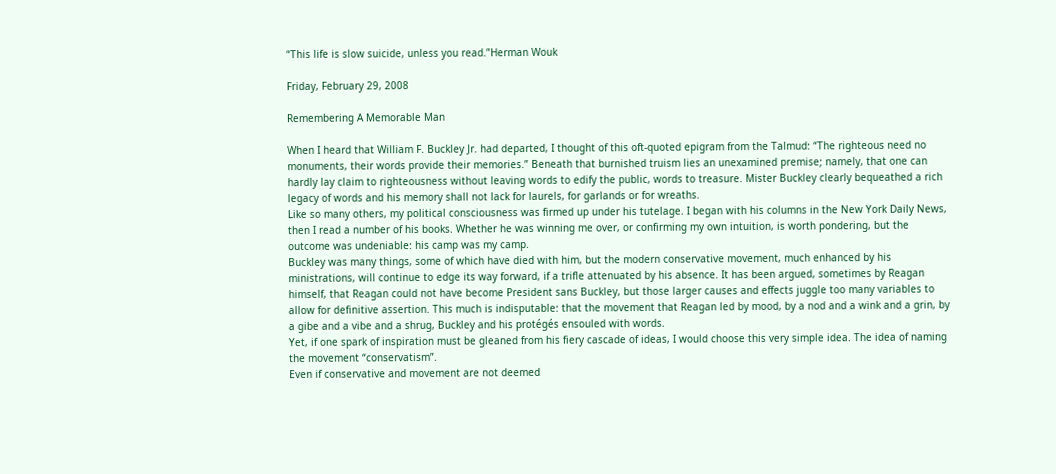“This life is slow suicide, unless you read.”Herman Wouk

Friday, February 29, 2008

Remembering A Memorable Man

When I heard that William F. Buckley Jr. had departed, I thought of this oft-quoted epigram from the Talmud: “The righteous need no monuments, their words provide their memories.” Beneath that burnished truism lies an unexamined premise; namely, that one can hardly lay claim to righteousness without leaving words to edify the public, words to treasure. Mister Buckley clearly bequeathed a rich legacy of words and his memory shall not lack for laurels, for garlands or for wreaths.
Like so many others, my political consciousness was firmed up under his tutelage. I began with his columns in the New York Daily News, then I read a number of his books. Whether he was winning me over, or confirming my own intuition, is worth pondering, but the outcome was undeniable: his camp was my camp.
Buckley was many things, some of which have died with him, but the modern conservative movement, much enhanced by his ministrations, will continue to edge its way forward, if a trifle attenuated by his absence. It has been argued, sometimes by Reagan himself, that Reagan could not have become President sans Buckley, but those larger causes and effects juggle too many variables to allow for definitive assertion. This much is indisputable: that the movement that Reagan led by mood, by a nod and a wink and a grin, by a gibe and a vibe and a shrug, Buckley and his protégés ensouled with words.
Yet, if one spark of inspiration must be gleaned from his fiery cascade of ideas, I would choose this very simple idea. The idea of naming the movement “conservatism”.
Even if conservative and movement are not deemed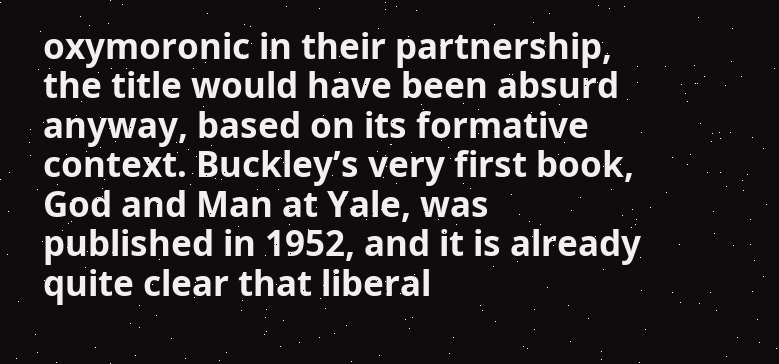oxymoronic in their partnership, the title would have been absurd anyway, based on its formative context. Buckley’s very first book, God and Man at Yale, was published in 1952, and it is already quite clear that liberal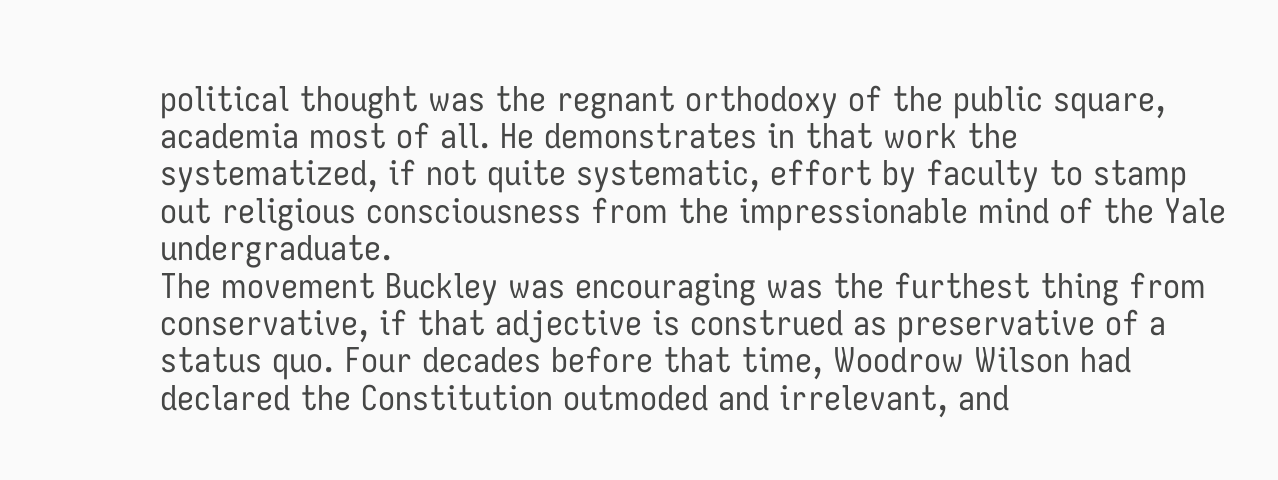political thought was the regnant orthodoxy of the public square, academia most of all. He demonstrates in that work the systematized, if not quite systematic, effort by faculty to stamp out religious consciousness from the impressionable mind of the Yale undergraduate.
The movement Buckley was encouraging was the furthest thing from conservative, if that adjective is construed as preservative of a status quo. Four decades before that time, Woodrow Wilson had declared the Constitution outmoded and irrelevant, and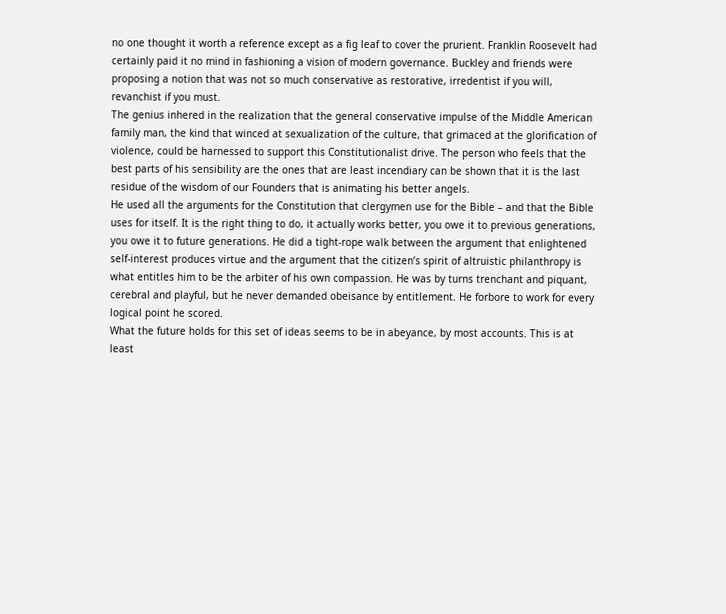no one thought it worth a reference except as a fig leaf to cover the prurient. Franklin Roosevelt had certainly paid it no mind in fashioning a vision of modern governance. Buckley and friends were proposing a notion that was not so much conservative as restorative, irredentist if you will, revanchist if you must.
The genius inhered in the realization that the general conservative impulse of the Middle American family man, the kind that winced at sexualization of the culture, that grimaced at the glorification of violence, could be harnessed to support this Constitutionalist drive. The person who feels that the best parts of his sensibility are the ones that are least incendiary can be shown that it is the last residue of the wisdom of our Founders that is animating his better angels.
He used all the arguments for the Constitution that clergymen use for the Bible – and that the Bible uses for itself. It is the right thing to do, it actually works better, you owe it to previous generations, you owe it to future generations. He did a tight-rope walk between the argument that enlightened self-interest produces virtue and the argument that the citizen’s spirit of altruistic philanthropy is what entitles him to be the arbiter of his own compassion. He was by turns trenchant and piquant, cerebral and playful, but he never demanded obeisance by entitlement. He forbore to work for every logical point he scored.
What the future holds for this set of ideas seems to be in abeyance, by most accounts. This is at least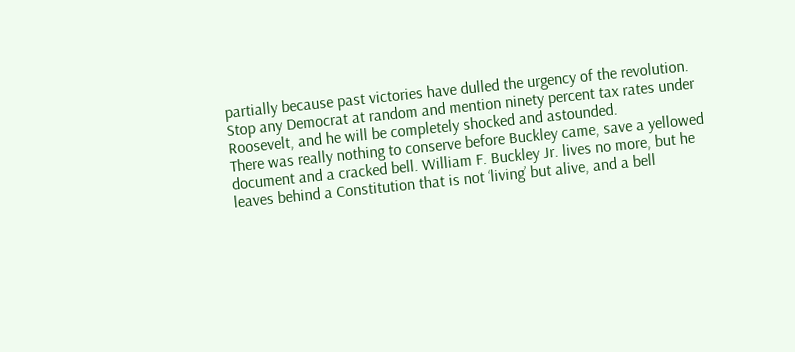partially because past victories have dulled the urgency of the revolution. Stop any Democrat at random and mention ninety percent tax rates under Roosevelt, and he will be completely shocked and astounded.
There was really nothing to conserve before Buckley came, save a yellowed document and a cracked bell. William F. Buckley Jr. lives no more, but he leaves behind a Constitution that is not ‘living’ but alive, and a bell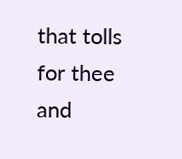that tolls for thee and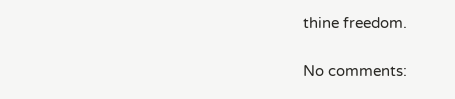thine freedom.

No comments: